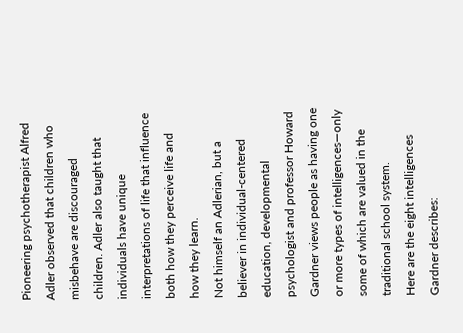Pioneering psychotherapist Alfred Adler observed that children who misbehave are discouraged children. Adler also taught that individuals have unique interpretations of life that influence both how they perceive life and how they learn.
Not himself an Adlerian, but a believer in individual-centered education, developmental psychologist and professor Howard Gardner views people as having one or more types of intelligences—only some of which are valued in the traditional school system.
Here are the eight intelligences Gardner describes: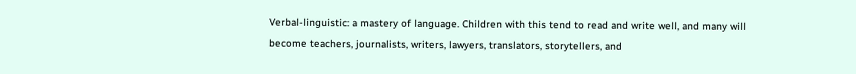Verbal-linguistic: a mastery of language. Children with this tend to read and write well, and many will become teachers, journalists, writers, lawyers, translators, storytellers, and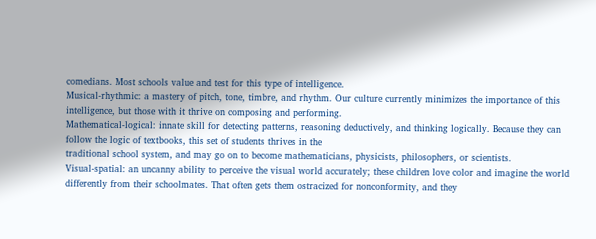comedians. Most schools value and test for this type of intelligence.
Musical-rhythmic: a mastery of pitch, tone, timbre, and rhythm. Our culture currently minimizes the importance of this intelligence, but those with it thrive on composing and performing.
Mathematical-logical: innate skill for detecting patterns, reasoning deductively, and thinking logically. Because they can follow the logic of textbooks, this set of students thrives in the
traditional school system, and may go on to become mathematicians, physicists, philosophers, or scientists.
Visual-spatial: an uncanny ability to perceive the visual world accurately; these children love color and imagine the world differently from their schoolmates. That often gets them ostracized for nonconformity, and they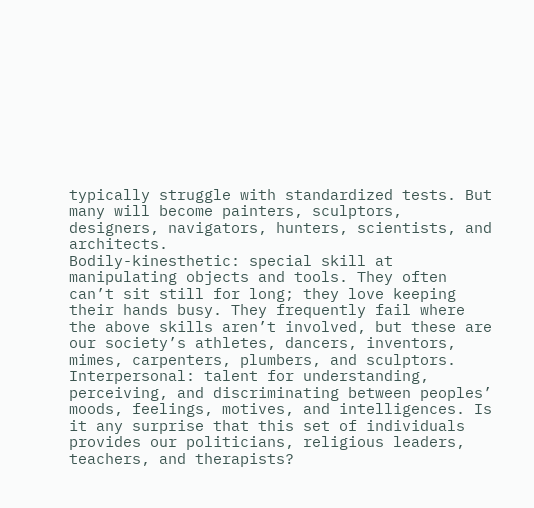typically struggle with standardized tests. But many will become painters, sculptors, designers, navigators, hunters, scientists, and architects.
Bodily-kinesthetic: special skill at manipulating objects and tools. They often can’t sit still for long; they love keeping their hands busy. They frequently fail where the above skills aren’t involved, but these are our society’s athletes, dancers, inventors, mimes, carpenters, plumbers, and sculptors.
Interpersonal: talent for understanding, perceiving, and discriminating between peoples’ moods, feelings, motives, and intelligences. Is it any surprise that this set of individuals provides our politicians, religious leaders, teachers, and therapists?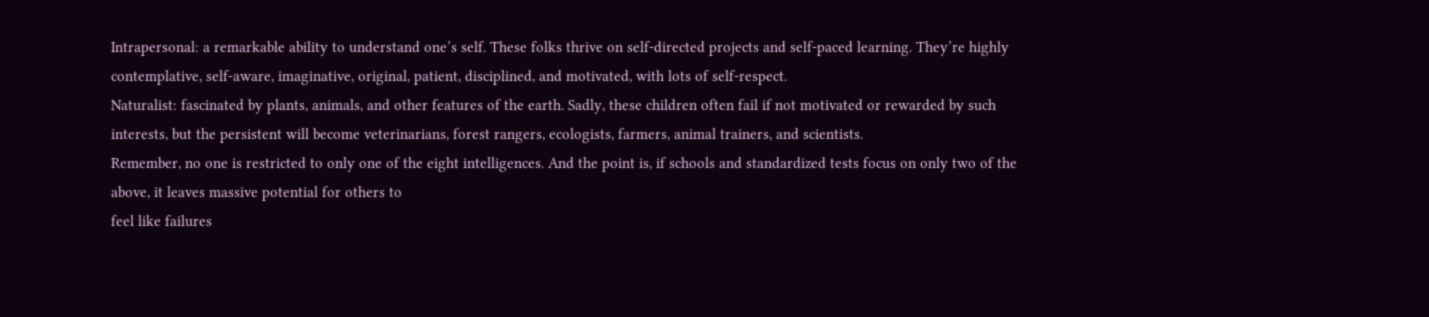Intrapersonal: a remarkable ability to understand one’s self. These folks thrive on self-directed projects and self-paced learning. They’re highly contemplative, self-aware, imaginative, original, patient, disciplined, and motivated, with lots of self-respect.
Naturalist: fascinated by plants, animals, and other features of the earth. Sadly, these children often fail if not motivated or rewarded by such interests, but the persistent will become veterinarians, forest rangers, ecologists, farmers, animal trainers, and scientists.
Remember, no one is restricted to only one of the eight intelligences. And the point is, if schools and standardized tests focus on only two of the above, it leaves massive potential for others to
feel like failures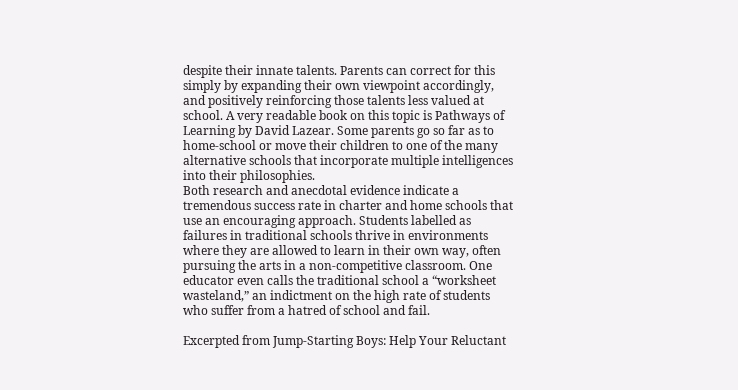despite their innate talents. Parents can correct for this simply by expanding their own viewpoint accordingly, and positively reinforcing those talents less valued at school. A very readable book on this topic is Pathways of Learning by David Lazear. Some parents go so far as to home-school or move their children to one of the many alternative schools that incorporate multiple intelligences into their philosophies.
Both research and anecdotal evidence indicate a tremendous success rate in charter and home schools that use an encouraging approach. Students labelled as failures in traditional schools thrive in environments where they are allowed to learn in their own way, often pursuing the arts in a non-competitive classroom. One educator even calls the traditional school a “worksheet wasteland,” an indictment on the high rate of students who suffer from a hatred of school and fail.

Excerpted from Jump-Starting Boys: Help Your Reluctant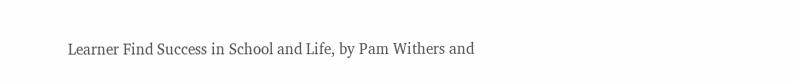Learner Find Success in School and Life, by Pam Withers and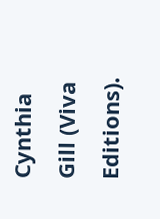Cynthia Gill (Viva Editions).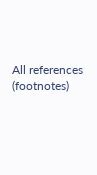All references (footnotes)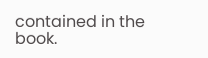contained in the book.